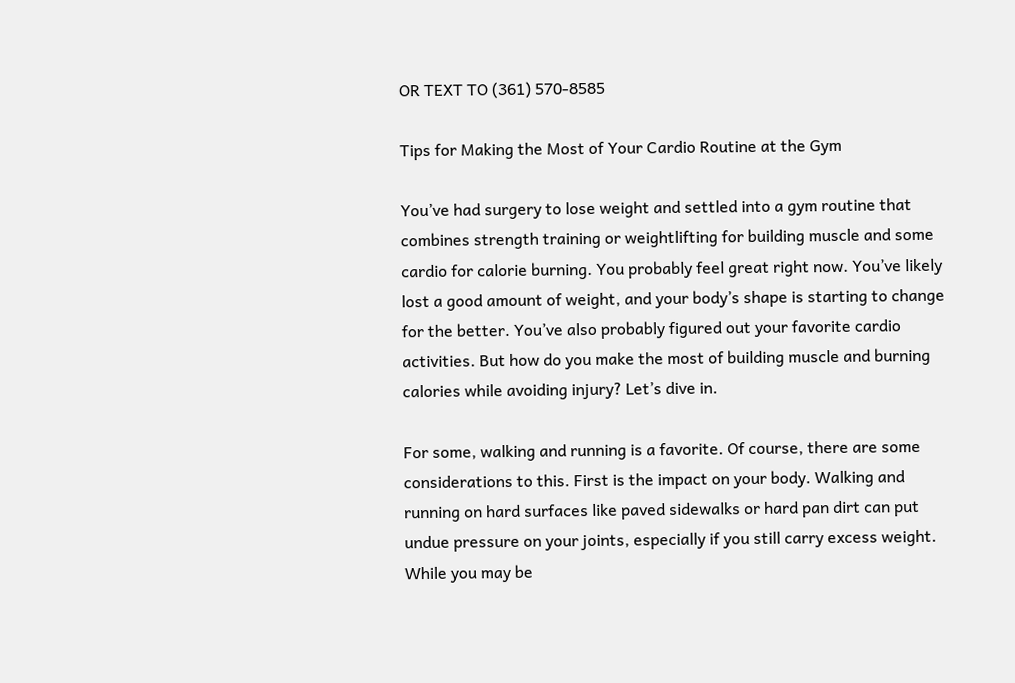OR TEXT TO (361) 570-8585

Tips for Making the Most of Your Cardio Routine at the Gym

You’ve had surgery to lose weight and settled into a gym routine that combines strength training or weightlifting for building muscle and some cardio for calorie burning. You probably feel great right now. You’ve likely lost a good amount of weight, and your body’s shape is starting to change for the better. You’ve also probably figured out your favorite cardio activities. But how do you make the most of building muscle and burning calories while avoiding injury? Let’s dive in.

For some, walking and running is a favorite. Of course, there are some considerations to this. First is the impact on your body. Walking and running on hard surfaces like paved sidewalks or hard pan dirt can put undue pressure on your joints, especially if you still carry excess weight. While you may be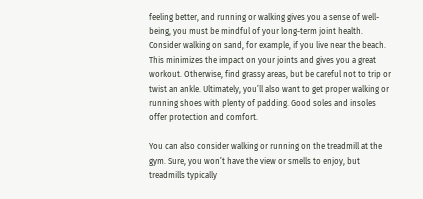feeling better, and running or walking gives you a sense of well-being, you must be mindful of your long-term joint health. Consider walking on sand, for example, if you live near the beach. This minimizes the impact on your joints and gives you a great workout. Otherwise, find grassy areas, but be careful not to trip or twist an ankle. Ultimately, you’ll also want to get proper walking or running shoes with plenty of padding. Good soles and insoles offer protection and comfort.

You can also consider walking or running on the treadmill at the gym. Sure, you won’t have the view or smells to enjoy, but treadmills typically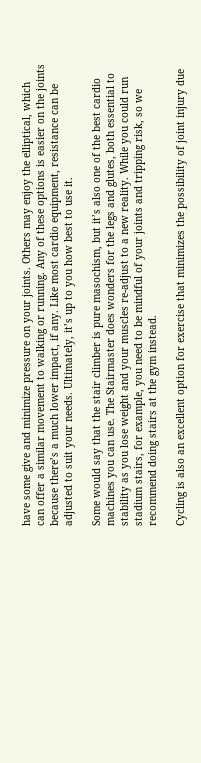have some give and minimize pressure on your joints. Others may enjoy the elliptical, which can offer a similar movement to walking or running. Any of these options is easier on the joints because there’s a much lower impact, if any. Like most cardio equipment, resistance can be adjusted to suit your needs. Ultimately, it’s up to you how best to use it.

Some would say that the stair climber is pure masochism, but it’s also one of the best cardio machines you can use. The Stairmaster does wonders for the legs and glutes, both essential to stability as you lose weight and your muscles re-adjust to a new reality. While you could run stadium stairs, for example, you need to be mindful of your joints and tripping risk, so we recommend doing stairs at the gym instead.

Cycling is also an excellent option for exercise that minimizes the possibility of joint injury due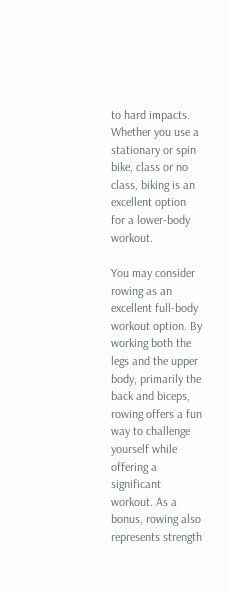to hard impacts. Whether you use a stationary or spin bike, class or no class, biking is an excellent option for a lower-body workout.

You may consider rowing as an excellent full-body workout option. By working both the legs and the upper body, primarily the back and biceps, rowing offers a fun way to challenge yourself while offering a significant workout. As a bonus, rowing also represents strength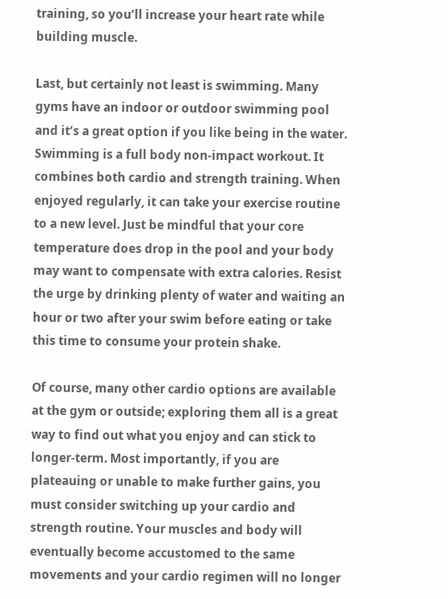training, so you’ll increase your heart rate while building muscle.

Last, but certainly not least is swimming. Many gyms have an indoor or outdoor swimming pool and it’s a great option if you like being in the water. Swimming is a full body non-impact workout. It combines both cardio and strength training. When enjoyed regularly, it can take your exercise routine to a new level. Just be mindful that your core temperature does drop in the pool and your body may want to compensate with extra calories. Resist the urge by drinking plenty of water and waiting an hour or two after your swim before eating or take this time to consume your protein shake.

Of course, many other cardio options are available at the gym or outside; exploring them all is a great way to find out what you enjoy and can stick to longer-term. Most importantly, if you are plateauing or unable to make further gains, you must consider switching up your cardio and strength routine. Your muscles and body will eventually become accustomed to the same movements and your cardio regimen will no longer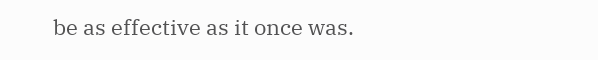be as effective as it once was.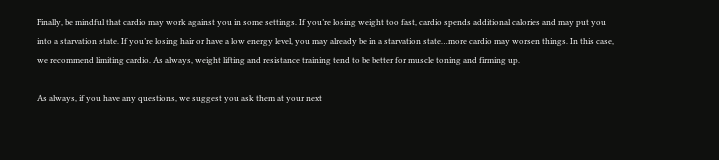Finally, be mindful that cardio may work against you in some settings. If you’re losing weight too fast, cardio spends additional calories and may put you into a starvation state. If you’re losing hair or have a low energy level, you may already be in a starvation state…more cardio may worsen things. In this case, we recommend limiting cardio. As always, weight lifting and resistance training tend to be better for muscle toning and firming up.

As always, if you have any questions, we suggest you ask them at your next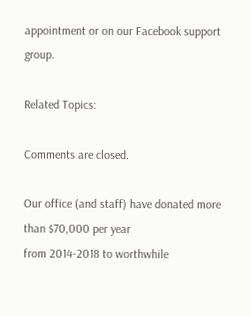appointment or on our Facebook support group.

Related Topics:

Comments are closed.

Our office (and staff) have donated more than $70,000 per year
from 2014-2018 to worthwhile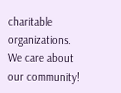charitable organizations. We care about our community!